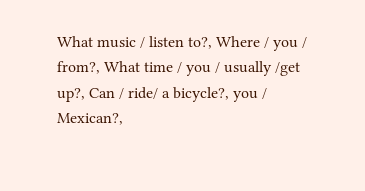What music / listen to?, Where / you / from?, What time / you / usually /get up?, Can / ride/ a bicycle?, you / Mexican?,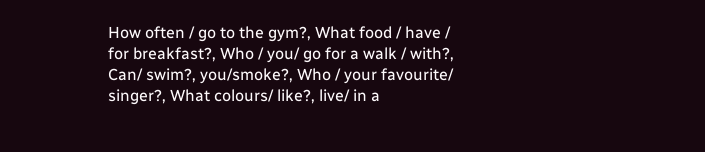How often / go to the gym?, What food / have / for breakfast?, Who / you/ go for a walk / with?, Can/ swim?, you/smoke?, Who / your favourite/ singer?, What colours/ like?, live/ in a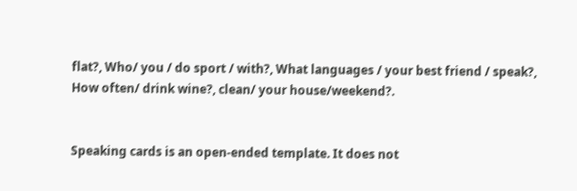flat?, Who/ you / do sport / with?, What languages / your best friend / speak?, How often/ drink wine?, clean/ your house/weekend?.


Speaking cards is an open-ended template. It does not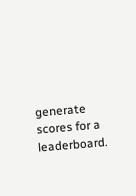generate scores for a leaderboard.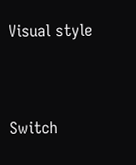Visual style


Switch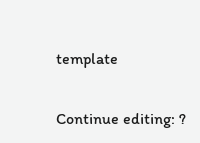template

Continue editing: ?